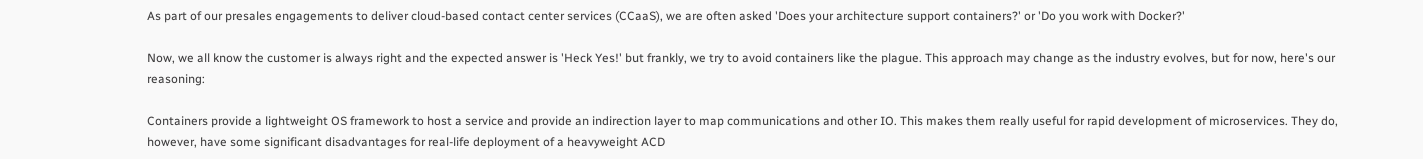As part of our presales engagements to deliver cloud-based contact center services (CCaaS), we are often asked 'Does your architecture support containers?' or 'Do you work with Docker?'

Now, we all know the customer is always right and the expected answer is 'Heck Yes!' but frankly, we try to avoid containers like the plague. This approach may change as the industry evolves, but for now, here's our reasoning:

Containers provide a lightweight OS framework to host a service and provide an indirection layer to map communications and other IO. This makes them really useful for rapid development of microservices. They do, however, have some significant disadvantages for real-life deployment of a heavyweight ACD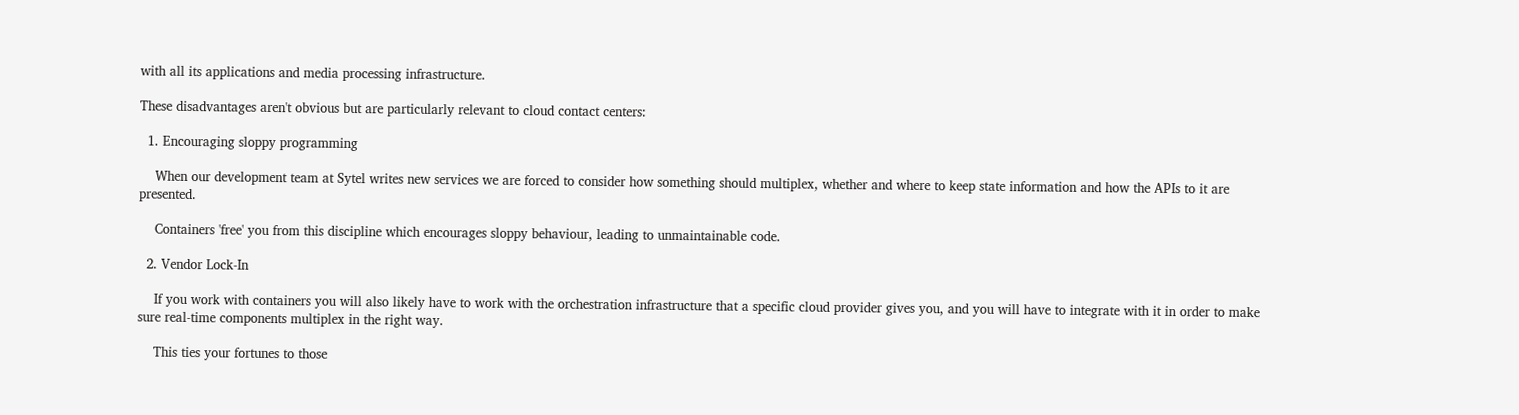with all its applications and media processing infrastructure.

These disadvantages aren't obvious but are particularly relevant to cloud contact centers:

  1. Encouraging sloppy programming

    When our development team at Sytel writes new services we are forced to consider how something should multiplex, whether and where to keep state information and how the APIs to it are presented.

    Containers 'free' you from this discipline which encourages sloppy behaviour, leading to unmaintainable code.

  2. Vendor Lock-In

    If you work with containers you will also likely have to work with the orchestration infrastructure that a specific cloud provider gives you, and you will have to integrate with it in order to make sure real-time components multiplex in the right way.

    This ties your fortunes to those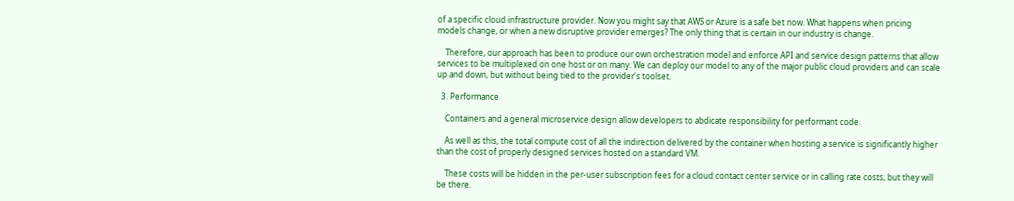of a specific cloud infrastructure provider. Now you might say that AWS or Azure is a safe bet now. What happens when pricing models change, or when a new disruptive provider emerges? The only thing that is certain in our industry is change.

    Therefore, our approach has been to produce our own orchestration model and enforce API and service design patterns that allow services to be multiplexed on one host or on many. We can deploy our model to any of the major public cloud providers and can scale up and down, but without being tied to the provider's toolset.

  3. Performance

    Containers and a general microservice design allow developers to abdicate responsibility for performant code.

    As well as this, the total compute cost of all the indirection delivered by the container when hosting a service is significantly higher than the cost of properly designed services hosted on a standard VM.

    These costs will be hidden in the per-user subscription fees for a cloud contact center service or in calling rate costs, but they will be there.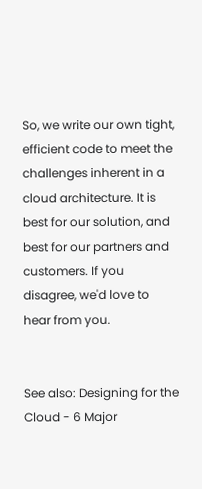So, we write our own tight, efficient code to meet the challenges inherent in a cloud architecture. It is best for our solution, and best for our partners and customers. If you disagree, we'd love to hear from you.


See also: Designing for the Cloud - 6 Major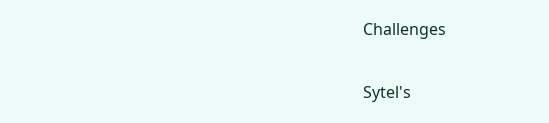Challenges


Sytel's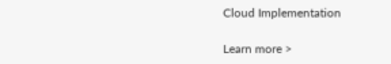Cloud Implementation

Learn more >